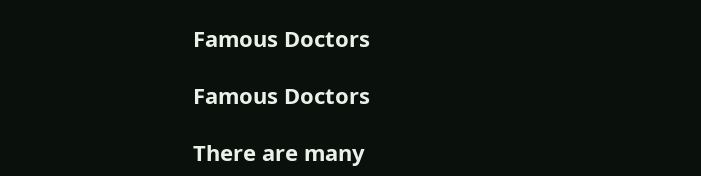Famous Doctors

Famous Doctors

There are many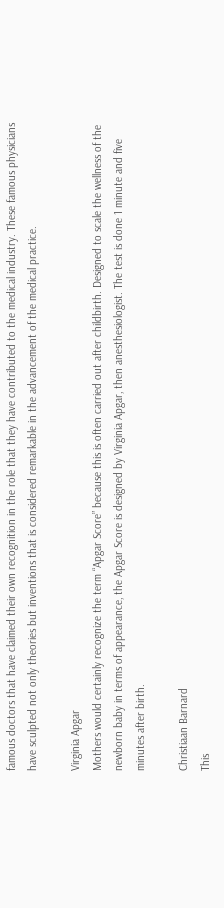famous doctors that have claimed their own recognition in the role that they have contributed to the medical industry. These famous physicians have sculpted not only theories but inventions that is considered remarkable in the advancement of the medical practice.

Virginia Apgar
Mothers would certainly recognize the term “Apgar Score” because this is often carried out after childbirth. Designed to scale the wellness of the newborn baby in terms of appearance, the Apgar Score is designed by Virginia Apgar, then anesthesiologist. The test is done 1 minute and five minutes after birth.

Christiaan Barnard
This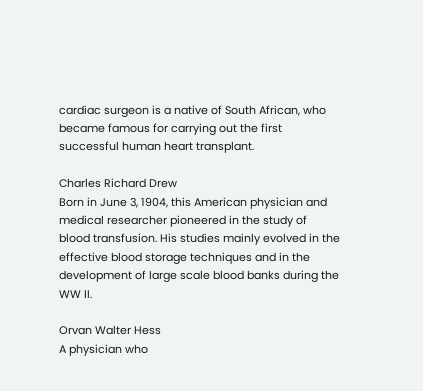cardiac surgeon is a native of South African, who became famous for carrying out the first successful human heart transplant.

Charles Richard Drew
Born in June 3, 1904, this American physician and medical researcher pioneered in the study of blood transfusion. His studies mainly evolved in the effective blood storage techniques and in the development of large scale blood banks during the WW II.

Orvan Walter Hess
A physician who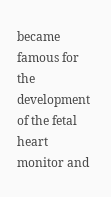became famous for the development of the fetal heart monitor and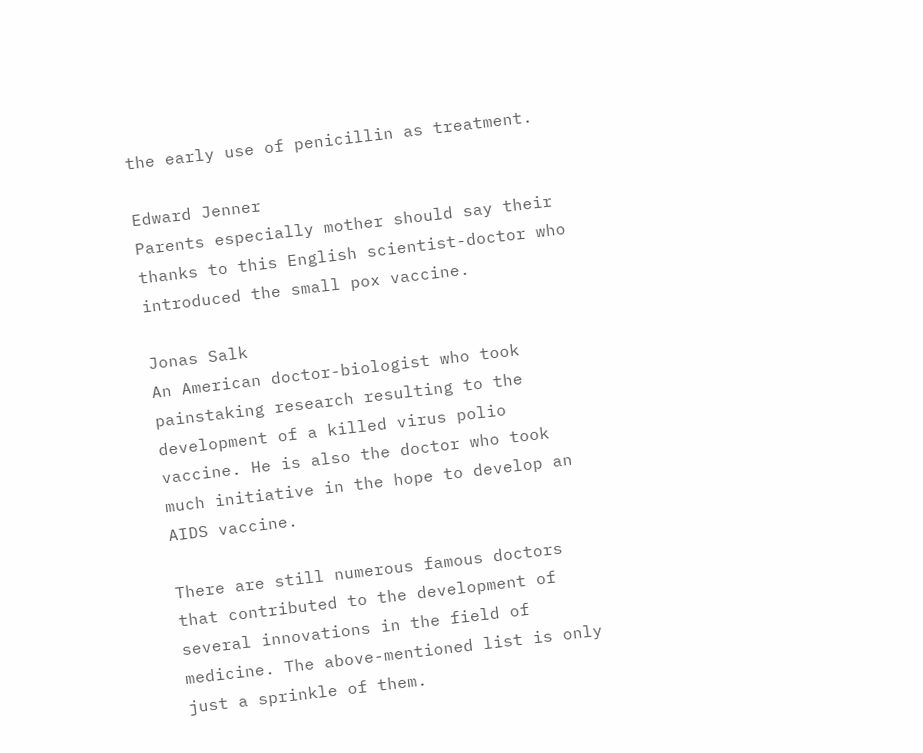the early use of penicillin as treatment.

Edward Jenner
Parents especially mother should say their thanks to this English scientist-doctor who introduced the small pox vaccine.

Jonas Salk
An American doctor-biologist who took painstaking research resulting to the development of a killed virus polio vaccine. He is also the doctor who took much initiative in the hope to develop an AIDS vaccine.

There are still numerous famous doctors that contributed to the development of several innovations in the field of medicine. The above-mentioned list is only just a sprinkle of them.